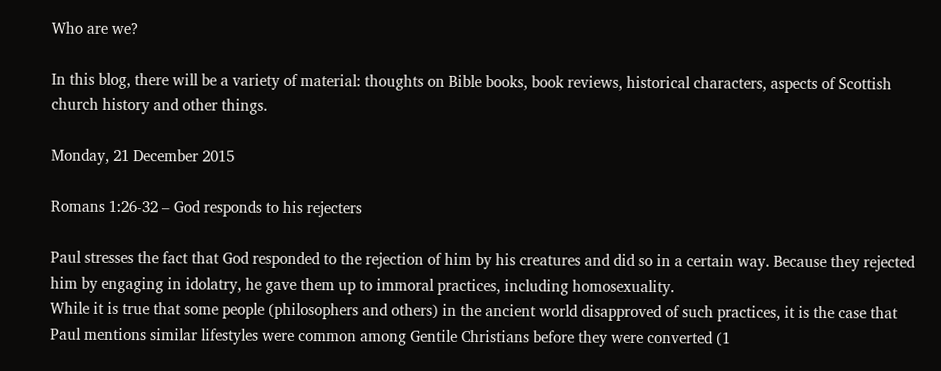Who are we?

In this blog, there will be a variety of material: thoughts on Bible books, book reviews, historical characters, aspects of Scottish church history and other things.

Monday, 21 December 2015

Romans 1:26-32 – God responds to his rejecters

Paul stresses the fact that God responded to the rejection of him by his creatures and did so in a certain way. Because they rejected him by engaging in idolatry, he gave them up to immoral practices, including homosexuality.
While it is true that some people (philosophers and others) in the ancient world disapproved of such practices, it is the case that Paul mentions similar lifestyles were common among Gentile Christians before they were converted (1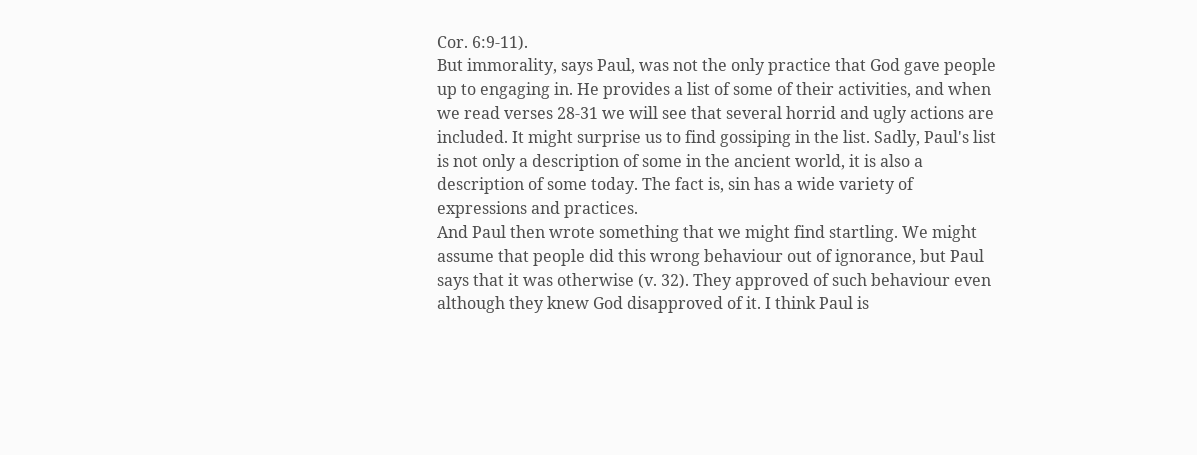Cor. 6:9-11).
But immorality, says Paul, was not the only practice that God gave people up to engaging in. He provides a list of some of their activities, and when we read verses 28-31 we will see that several horrid and ugly actions are included. It might surprise us to find gossiping in the list. Sadly, Paul's list is not only a description of some in the ancient world, it is also a description of some today. The fact is, sin has a wide variety of expressions and practices.
And Paul then wrote something that we might find startling. We might assume that people did this wrong behaviour out of ignorance, but Paul says that it was otherwise (v. 32). They approved of such behaviour even although they knew God disapproved of it. I think Paul is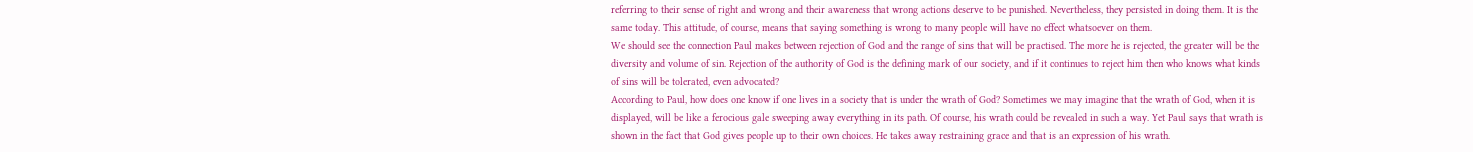referring to their sense of right and wrong and their awareness that wrong actions deserve to be punished. Nevertheless, they persisted in doing them. It is the same today. This attitude, of course, means that saying something is wrong to many people will have no effect whatsoever on them.
We should see the connection Paul makes between rejection of God and the range of sins that will be practised. The more he is rejected, the greater will be the diversity and volume of sin. Rejection of the authority of God is the defining mark of our society, and if it continues to reject him then who knows what kinds of sins will be tolerated, even advocated?
According to Paul, how does one know if one lives in a society that is under the wrath of God? Sometimes we may imagine that the wrath of God, when it is displayed, will be like a ferocious gale sweeping away everything in its path. Of course, his wrath could be revealed in such a way. Yet Paul says that wrath is shown in the fact that God gives people up to their own choices. He takes away restraining grace and that is an expression of his wrath.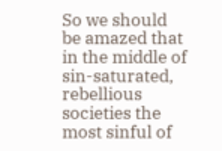So we should be amazed that in the middle of sin-saturated, rebellious societies the most sinful of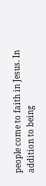people come to faith in Jesus. In addition to being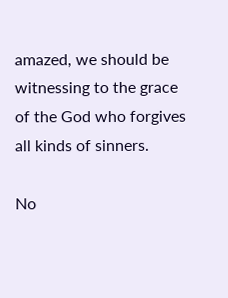amazed, we should be witnessing to the grace of the God who forgives all kinds of sinners.

No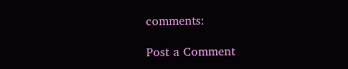comments:

Post a Comment